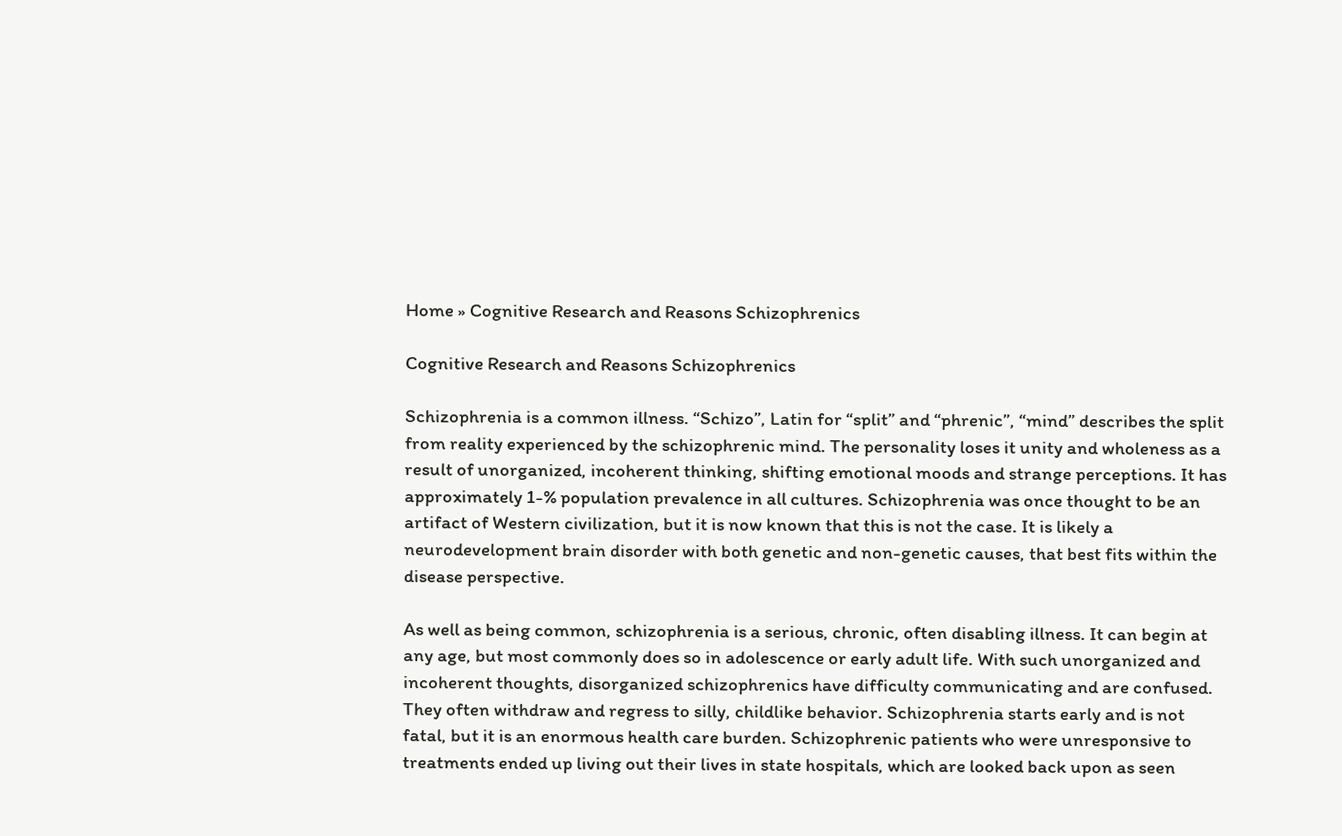Home » Cognitive Research and Reasons Schizophrenics

Cognitive Research and Reasons Schizophrenics

Schizophrenia is a common illness. “Schizo”, Latin for “split” and “phrenic”, “mind” describes the split from reality experienced by the schizophrenic mind. The personality loses it unity and wholeness as a result of unorganized, incoherent thinking, shifting emotional moods and strange perceptions. It has approximately 1-% population prevalence in all cultures. Schizophrenia was once thought to be an artifact of Western civilization, but it is now known that this is not the case. It is likely a neurodevelopment brain disorder with both genetic and non-genetic causes, that best fits within the disease perspective.

As well as being common, schizophrenia is a serious, chronic, often disabling illness. It can begin at any age, but most commonly does so in adolescence or early adult life. With such unorganized and incoherent thoughts, disorganized schizophrenics have difficulty communicating and are confused. They often withdraw and regress to silly, childlike behavior. Schizophrenia starts early and is not fatal, but it is an enormous health care burden. Schizophrenic patients who were unresponsive to treatments ended up living out their lives in state hospitals, which are looked back upon as seen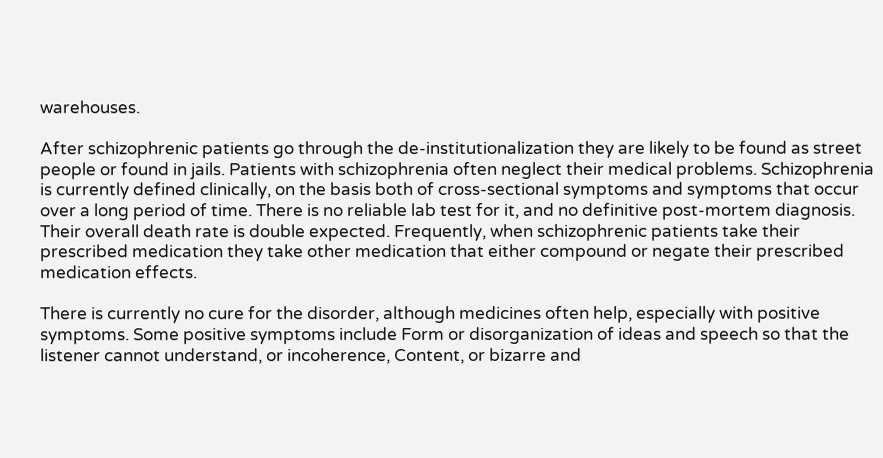warehouses.

After schizophrenic patients go through the de-institutionalization they are likely to be found as street people or found in jails. Patients with schizophrenia often neglect their medical problems. Schizophrenia is currently defined clinically, on the basis both of cross-sectional symptoms and symptoms that occur over a long period of time. There is no reliable lab test for it, and no definitive post-mortem diagnosis. Their overall death rate is double expected. Frequently, when schizophrenic patients take their prescribed medication they take other medication that either compound or negate their prescribed medication effects.

There is currently no cure for the disorder, although medicines often help, especially with positive symptoms. Some positive symptoms include Form or disorganization of ideas and speech so that the listener cannot understand, or incoherence, Content, or bizarre and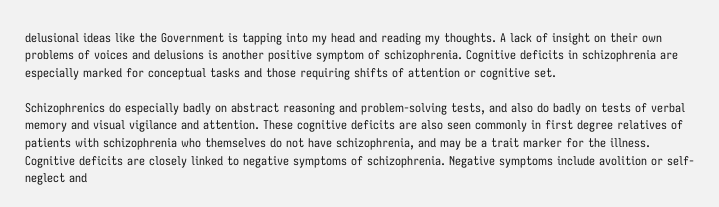delusional ideas like the Government is tapping into my head and reading my thoughts. A lack of insight on their own problems of voices and delusions is another positive symptom of schizophrenia. Cognitive deficits in schizophrenia are especially marked for conceptual tasks and those requiring shifts of attention or cognitive set.

Schizophrenics do especially badly on abstract reasoning and problem-solving tests, and also do badly on tests of verbal memory and visual vigilance and attention. These cognitive deficits are also seen commonly in first degree relatives of patients with schizophrenia who themselves do not have schizophrenia, and may be a trait marker for the illness. Cognitive deficits are closely linked to negative symptoms of schizophrenia. Negative symptoms include avolition or self-neglect and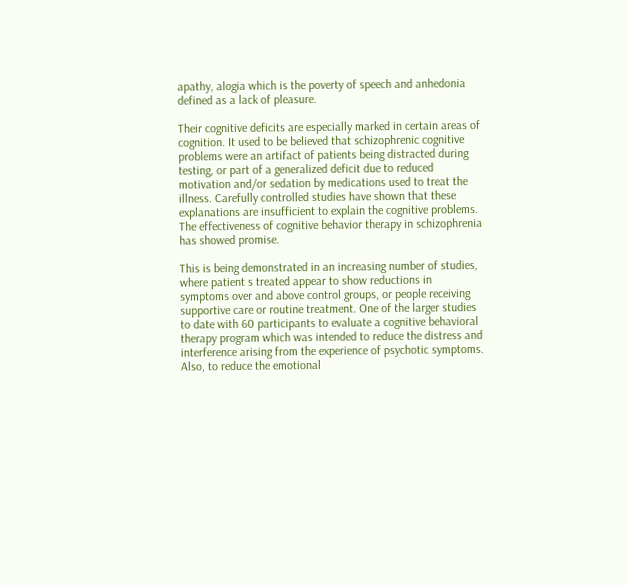apathy, alogia which is the poverty of speech and anhedonia defined as a lack of pleasure.

Their cognitive deficits are especially marked in certain areas of cognition. It used to be believed that schizophrenic cognitive problems were an artifact of patients being distracted during testing, or part of a generalized deficit due to reduced motivation and/or sedation by medications used to treat the illness. Carefully controlled studies have shown that these explanations are insufficient to explain the cognitive problems. The effectiveness of cognitive behavior therapy in schizophrenia has showed promise.

This is being demonstrated in an increasing number of studies, where patient s treated appear to show reductions in symptoms over and above control groups, or people receiving supportive care or routine treatment. One of the larger studies to date with 60 participants to evaluate a cognitive behavioral therapy program which was intended to reduce the distress and interference arising from the experience of psychotic symptoms. Also, to reduce the emotional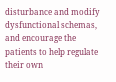disturbance and modify dysfunctional schemas, and encourage the patients to help regulate their own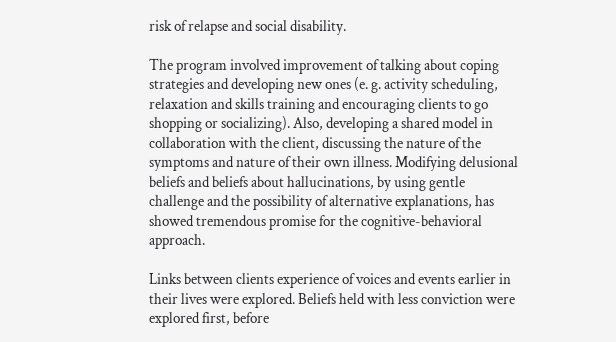risk of relapse and social disability.

The program involved improvement of talking about coping strategies and developing new ones (e. g. activity scheduling, relaxation and skills training and encouraging clients to go shopping or socializing). Also, developing a shared model in collaboration with the client, discussing the nature of the symptoms and nature of their own illness. Modifying delusional beliefs and beliefs about hallucinations, by using gentle challenge and the possibility of alternative explanations, has showed tremendous promise for the cognitive-behavioral approach.

Links between clients experience of voices and events earlier in their lives were explored. Beliefs held with less conviction were explored first, before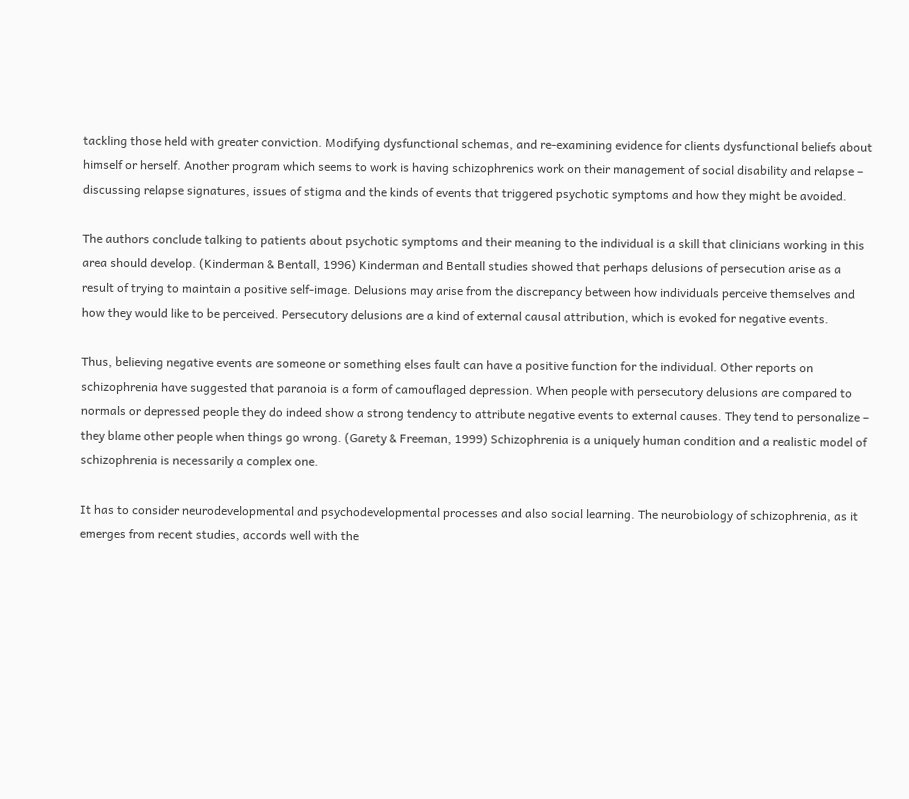tackling those held with greater conviction. Modifying dysfunctional schemas, and re-examining evidence for clients dysfunctional beliefs about himself or herself. Another program which seems to work is having schizophrenics work on their management of social disability and relapse – discussing relapse signatures, issues of stigma and the kinds of events that triggered psychotic symptoms and how they might be avoided.

The authors conclude talking to patients about psychotic symptoms and their meaning to the individual is a skill that clinicians working in this area should develop. (Kinderman & Bentall, 1996) Kinderman and Bentall studies showed that perhaps delusions of persecution arise as a result of trying to maintain a positive self-image. Delusions may arise from the discrepancy between how individuals perceive themselves and how they would like to be perceived. Persecutory delusions are a kind of external causal attribution, which is evoked for negative events.

Thus, believing negative events are someone or something elses fault can have a positive function for the individual. Other reports on schizophrenia have suggested that paranoia is a form of camouflaged depression. When people with persecutory delusions are compared to normals or depressed people they do indeed show a strong tendency to attribute negative events to external causes. They tend to personalize – they blame other people when things go wrong. (Garety & Freeman, 1999) Schizophrenia is a uniquely human condition and a realistic model of schizophrenia is necessarily a complex one.

It has to consider neurodevelopmental and psychodevelopmental processes and also social learning. The neurobiology of schizophrenia, as it emerges from recent studies, accords well with the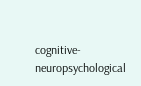cognitive-neuropsychological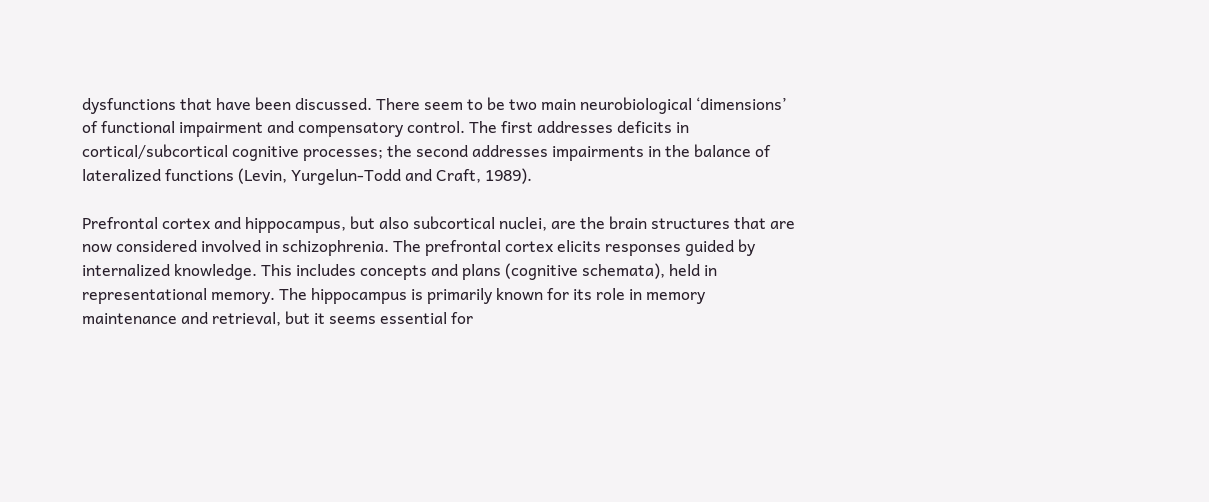dysfunctions that have been discussed. There seem to be two main neurobiological ‘dimensions’ of functional impairment and compensatory control. The first addresses deficits in cortical/subcortical cognitive processes; the second addresses impairments in the balance of lateralized functions (Levin, Yurgelun-Todd and Craft, 1989).

Prefrontal cortex and hippocampus, but also subcortical nuclei, are the brain structures that are now considered involved in schizophrenia. The prefrontal cortex elicits responses guided by internalized knowledge. This includes concepts and plans (cognitive schemata), held in representational memory. The hippocampus is primarily known for its role in memory maintenance and retrieval, but it seems essential for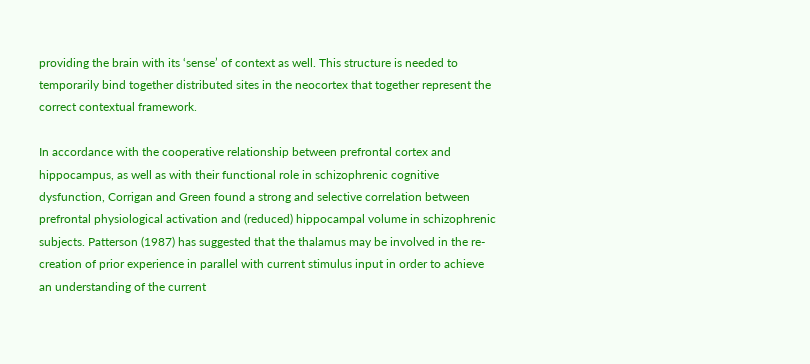providing the brain with its ‘sense’ of context as well. This structure is needed to temporarily bind together distributed sites in the neocortex that together represent the correct contextual framework.

In accordance with the cooperative relationship between prefrontal cortex and hippocampus, as well as with their functional role in schizophrenic cognitive dysfunction, Corrigan and Green found a strong and selective correlation between prefrontal physiological activation and (reduced) hippocampal volume in schizophrenic subjects. Patterson (1987) has suggested that the thalamus may be involved in the re-creation of prior experience in parallel with current stimulus input in order to achieve an understanding of the current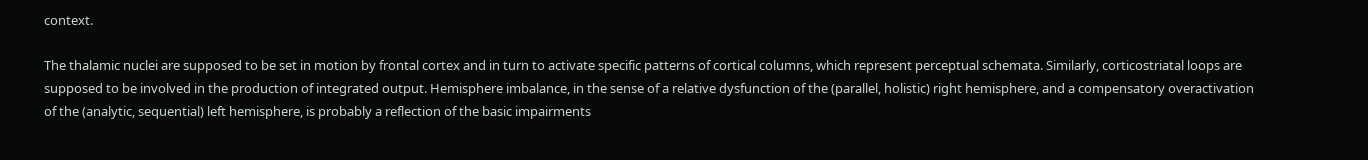context.

The thalamic nuclei are supposed to be set in motion by frontal cortex and in turn to activate specific patterns of cortical columns, which represent perceptual schemata. Similarly, corticostriatal loops are supposed to be involved in the production of integrated output. Hemisphere imbalance, in the sense of a relative dysfunction of the (parallel, holistic) right hemisphere, and a compensatory overactivation of the (analytic, sequential) left hemisphere, is probably a reflection of the basic impairments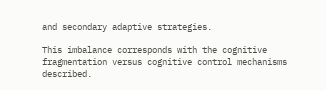and secondary adaptive strategies.

This imbalance corresponds with the cognitive fragmentation versus cognitive control mechanisms described.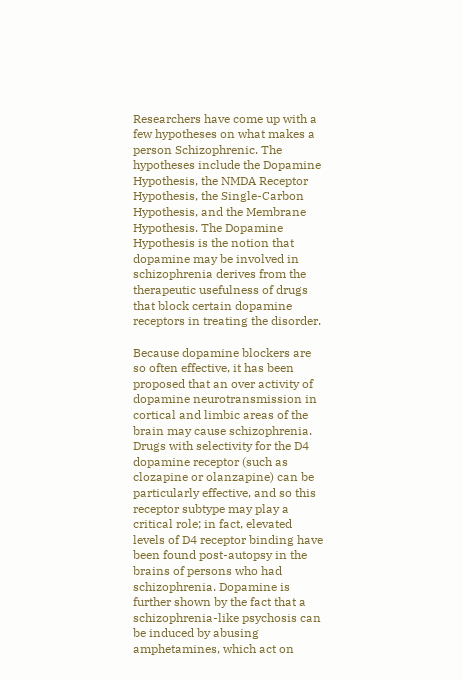Researchers have come up with a few hypotheses on what makes a person Schizophrenic. The hypotheses include the Dopamine Hypothesis, the NMDA Receptor Hypothesis, the Single-Carbon Hypothesis, and the Membrane Hypothesis. The Dopamine Hypothesis is the notion that dopamine may be involved in schizophrenia derives from the therapeutic usefulness of drugs that block certain dopamine receptors in treating the disorder.

Because dopamine blockers are so often effective, it has been proposed that an over activity of dopamine neurotransmission in cortical and limbic areas of the brain may cause schizophrenia. Drugs with selectivity for the D4 dopamine receptor (such as clozapine or olanzapine) can be particularly effective, and so this receptor subtype may play a critical role; in fact, elevated levels of D4 receptor binding have been found post-autopsy in the brains of persons who had schizophrenia. Dopamine is further shown by the fact that a schizophrenia-like psychosis can be induced by abusing amphetamines, which act on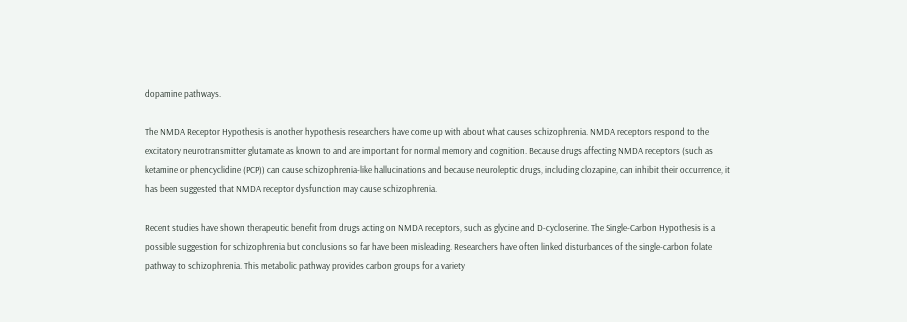dopamine pathways.

The NMDA Receptor Hypothesis is another hypothesis researchers have come up with about what causes schizophrenia. NMDA receptors respond to the excitatory neurotransmitter glutamate as known to and are important for normal memory and cognition. Because drugs affecting NMDA receptors (such as ketamine or phencyclidine (PCP)) can cause schizophrenia-like hallucinations and because neuroleptic drugs, including clozapine, can inhibit their occurrence, it has been suggested that NMDA receptor dysfunction may cause schizophrenia.

Recent studies have shown therapeutic benefit from drugs acting on NMDA receptors, such as glycine and D-cycloserine. The Single-Carbon Hypothesis is a possible suggestion for schizophrenia but conclusions so far have been misleading. Researchers have often linked disturbances of the single-carbon folate pathway to schizophrenia. This metabolic pathway provides carbon groups for a variety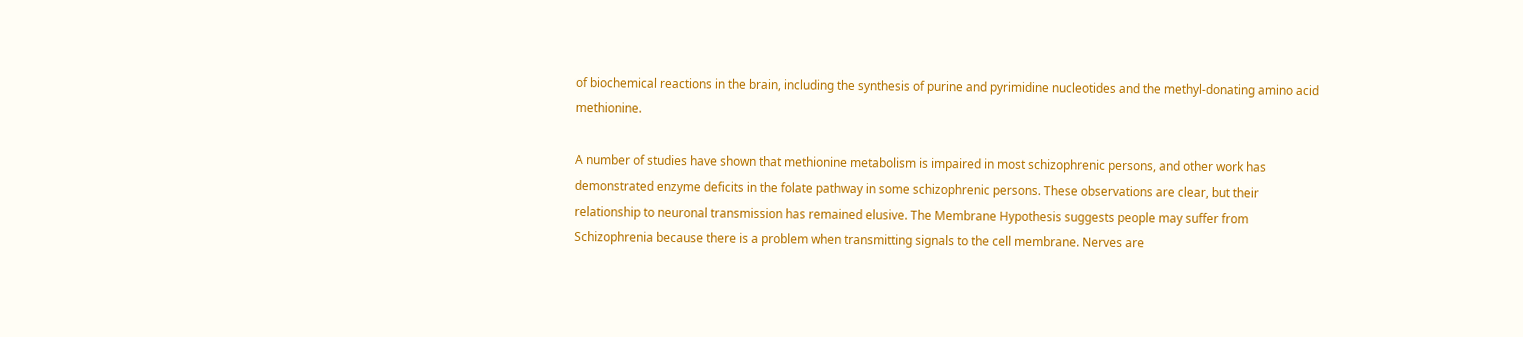of biochemical reactions in the brain, including the synthesis of purine and pyrimidine nucleotides and the methyl-donating amino acid methionine.

A number of studies have shown that methionine metabolism is impaired in most schizophrenic persons, and other work has demonstrated enzyme deficits in the folate pathway in some schizophrenic persons. These observations are clear, but their relationship to neuronal transmission has remained elusive. The Membrane Hypothesis suggests people may suffer from Schizophrenia because there is a problem when transmitting signals to the cell membrane. Nerves are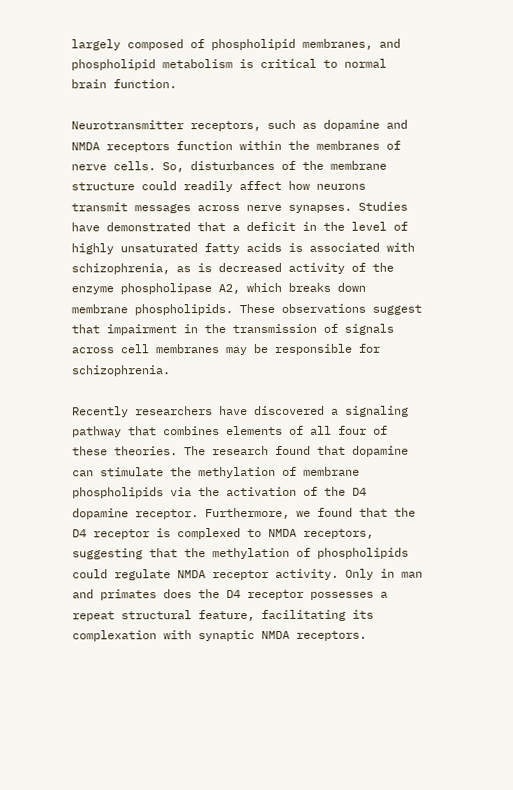largely composed of phospholipid membranes, and phospholipid metabolism is critical to normal brain function.

Neurotransmitter receptors, such as dopamine and NMDA receptors function within the membranes of nerve cells. So, disturbances of the membrane structure could readily affect how neurons transmit messages across nerve synapses. Studies have demonstrated that a deficit in the level of highly unsaturated fatty acids is associated with schizophrenia, as is decreased activity of the enzyme phospholipase A2, which breaks down membrane phospholipids. These observations suggest that impairment in the transmission of signals across cell membranes may be responsible for schizophrenia.

Recently researchers have discovered a signaling pathway that combines elements of all four of these theories. The research found that dopamine can stimulate the methylation of membrane phospholipids via the activation of the D4 dopamine receptor. Furthermore, we found that the D4 receptor is complexed to NMDA receptors, suggesting that the methylation of phospholipids could regulate NMDA receptor activity. Only in man and primates does the D4 receptor possesses a repeat structural feature, facilitating its complexation with synaptic NMDA receptors.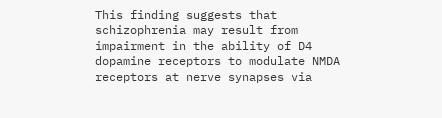This finding suggests that schizophrenia may result from impairment in the ability of D4 dopamine receptors to modulate NMDA receptors at nerve synapses via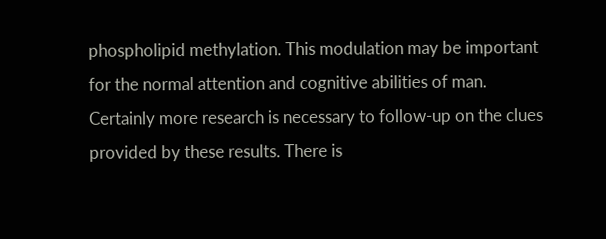phospholipid methylation. This modulation may be important for the normal attention and cognitive abilities of man. Certainly more research is necessary to follow-up on the clues provided by these results. There is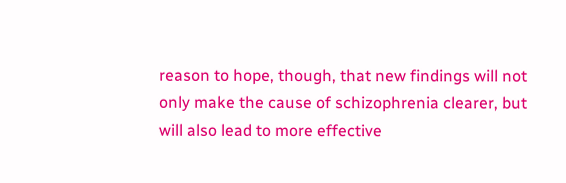reason to hope, though, that new findings will not only make the cause of schizophrenia clearer, but will also lead to more effective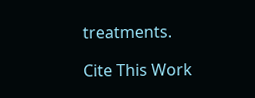treatments.

Cite This Work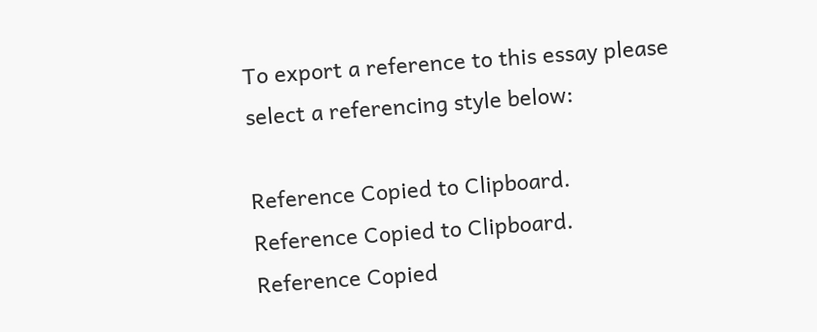To export a reference to this essay please select a referencing style below:

Reference Copied to Clipboard.
Reference Copied to Clipboard.
Reference Copied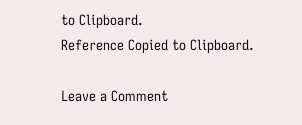to Clipboard.
Reference Copied to Clipboard.

Leave a Comment